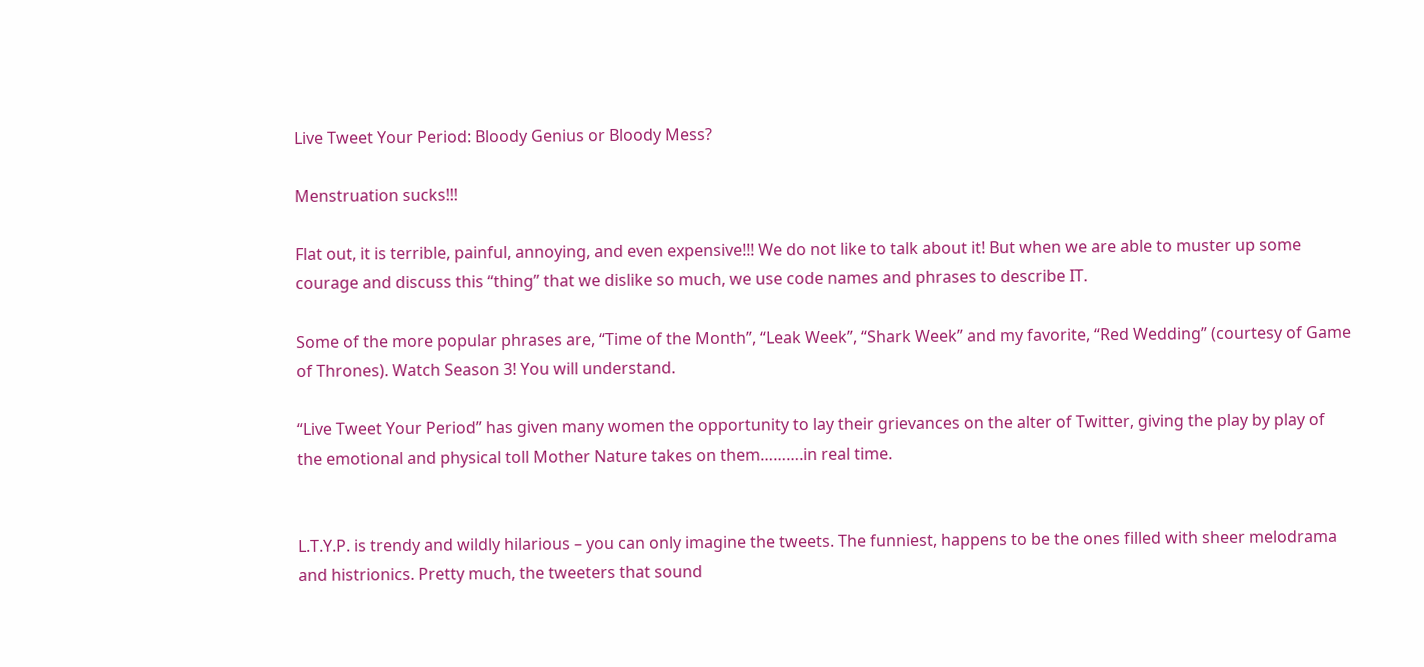Live Tweet Your Period: Bloody Genius or Bloody Mess?

Menstruation sucks!!!

Flat out, it is terrible, painful, annoying, and even expensive!!! We do not like to talk about it! But when we are able to muster up some courage and discuss this “thing” that we dislike so much, we use code names and phrases to describe IT.

Some of the more popular phrases are, “Time of the Month”, “Leak Week”, “Shark Week” and my favorite, “Red Wedding” (courtesy of Game of Thrones). Watch Season 3! You will understand.

“Live Tweet Your Period” has given many women the opportunity to lay their grievances on the alter of Twitter, giving the play by play of the emotional and physical toll Mother Nature takes on them……….in real time.


L.T.Y.P. is trendy and wildly hilarious – you can only imagine the tweets. The funniest, happens to be the ones filled with sheer melodrama and histrionics. Pretty much, the tweeters that sound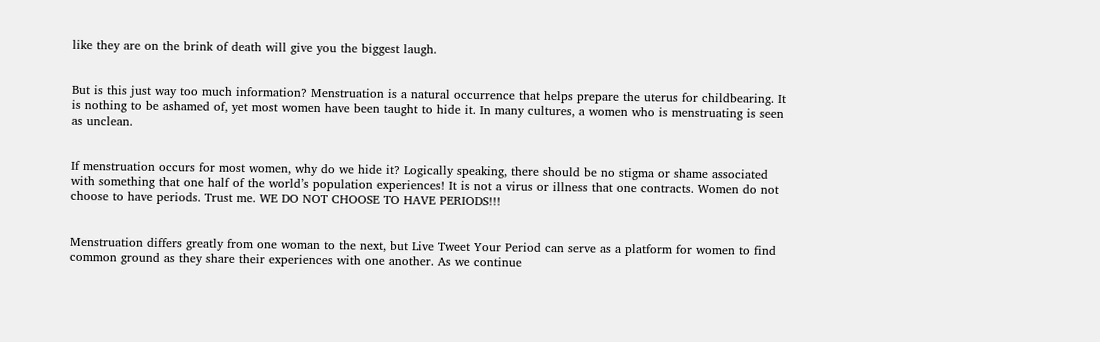like they are on the brink of death will give you the biggest laugh.


But is this just way too much information? Menstruation is a natural occurrence that helps prepare the uterus for childbearing. It is nothing to be ashamed of, yet most women have been taught to hide it. In many cultures, a women who is menstruating is seen as unclean.


If menstruation occurs for most women, why do we hide it? Logically speaking, there should be no stigma or shame associated with something that one half of the world’s population experiences! It is not a virus or illness that one contracts. Women do not choose to have periods. Trust me. WE DO NOT CHOOSE TO HAVE PERIODS!!!


Menstruation differs greatly from one woman to the next, but Live Tweet Your Period can serve as a platform for women to find common ground as they share their experiences with one another. As we continue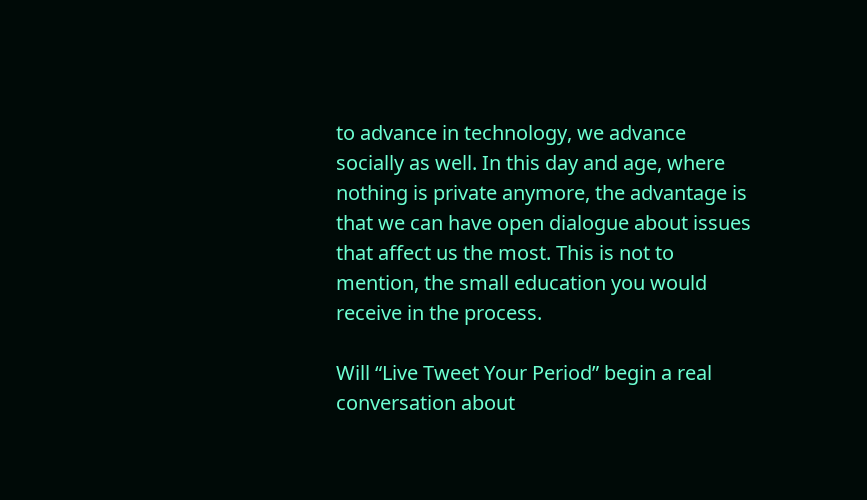to advance in technology, we advance socially as well. In this day and age, where nothing is private anymore, the advantage is that we can have open dialogue about issues that affect us the most. This is not to mention, the small education you would receive in the process.

Will “Live Tweet Your Period” begin a real conversation about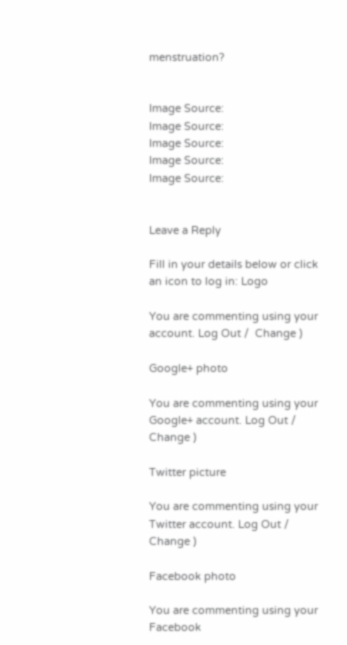menstruation?


Image Source:
Image Source:
Image Source:
Image Source:
Image Source:


Leave a Reply

Fill in your details below or click an icon to log in: Logo

You are commenting using your account. Log Out /  Change )

Google+ photo

You are commenting using your Google+ account. Log Out /  Change )

Twitter picture

You are commenting using your Twitter account. Log Out /  Change )

Facebook photo

You are commenting using your Facebook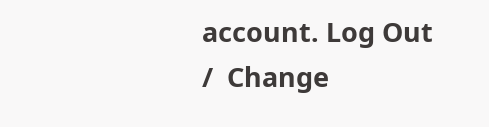account. Log Out /  Change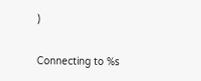)


Connecting to %s